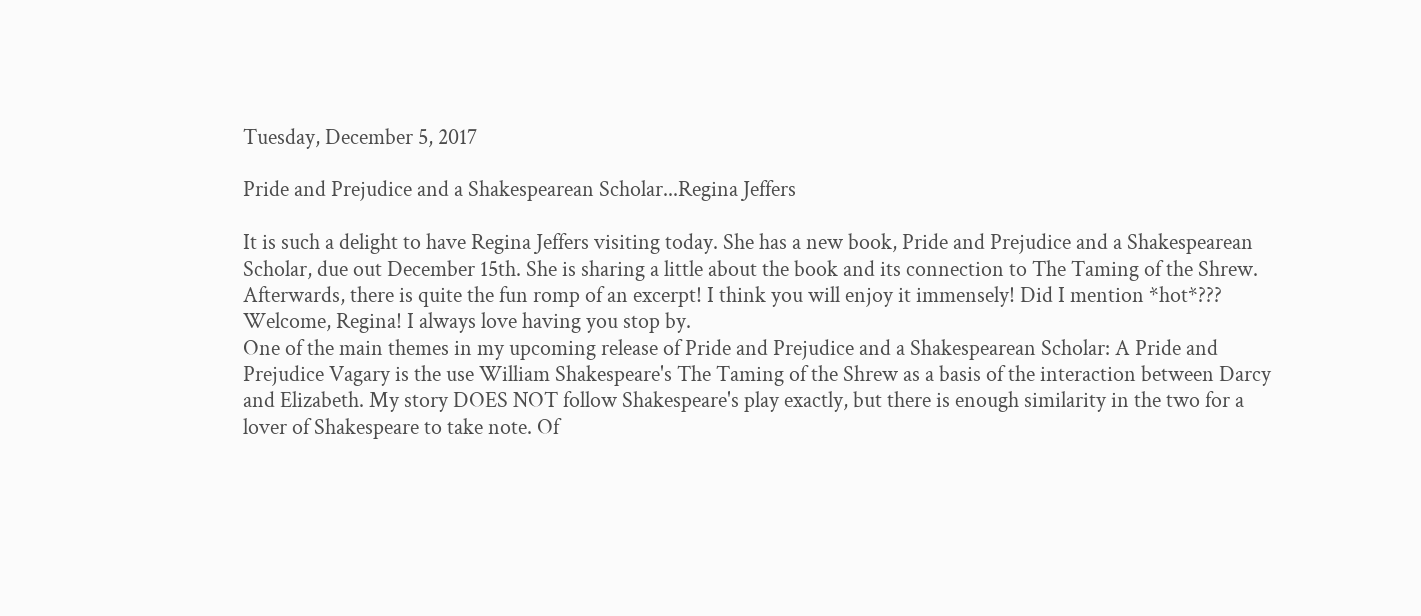Tuesday, December 5, 2017

Pride and Prejudice and a Shakespearean Scholar...Regina Jeffers

It is such a delight to have Regina Jeffers visiting today. She has a new book, Pride and Prejudice and a Shakespearean Scholar, due out December 15th. She is sharing a little about the book and its connection to The Taming of the Shrew. Afterwards, there is quite the fun romp of an excerpt! I think you will enjoy it immensely! Did I mention *hot*???
Welcome, Regina! I always love having you stop by.
One of the main themes in my upcoming release of Pride and Prejudice and a Shakespearean Scholar: A Pride and Prejudice Vagary is the use William Shakespeare's The Taming of the Shrew as a basis of the interaction between Darcy and Elizabeth. My story DOES NOT follow Shakespeare's play exactly, but there is enough similarity in the two for a lover of Shakespeare to take note. Of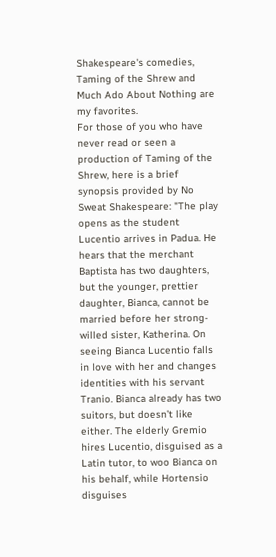Shakespeare's comedies, Taming of the Shrew and Much Ado About Nothing are my favorites.
For those of you who have never read or seen a production of Taming of the Shrew, here is a brief synopsis provided by No Sweat Shakespeare: "The play opens as the student Lucentio arrives in Padua. He hears that the merchant Baptista has two daughters, but the younger, prettier daughter, Bianca, cannot be married before her strong-willed sister, Katherina. On seeing Bianca Lucentio falls in love with her and changes identities with his servant Tranio. Bianca already has two suitors, but doesn’t like either. The elderly Gremio hires Lucentio, disguised as a Latin tutor, to woo Bianca on his behalf, while Hortensio disguises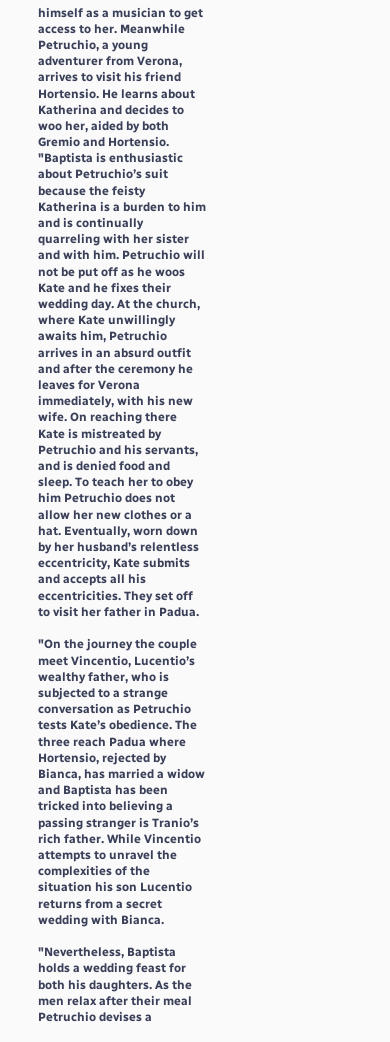himself as a musician to get access to her. Meanwhile Petruchio, a young adventurer from Verona, arrives to visit his friend Hortensio. He learns about Katherina and decides to woo her, aided by both Gremio and Hortensio.
"Baptista is enthusiastic about Petruchio’s suit because the feisty Katherina is a burden to him and is continually quarreling with her sister and with him. Petruchio will not be put off as he woos Kate and he fixes their wedding day. At the church, where Kate unwillingly awaits him, Petruchio arrives in an absurd outfit and after the ceremony he leaves for Verona immediately, with his new wife. On reaching there Kate is mistreated by Petruchio and his servants, and is denied food and sleep. To teach her to obey him Petruchio does not allow her new clothes or a hat. Eventually, worn down by her husband’s relentless eccentricity, Kate submits and accepts all his eccentricities. They set off to visit her father in Padua.

"On the journey the couple meet Vincentio, Lucentio’s wealthy father, who is subjected to a strange conversation as Petruchio tests Kate’s obedience. The three reach Padua where Hortensio, rejected by Bianca, has married a widow and Baptista has been tricked into believing a passing stranger is Tranio’s rich father. While Vincentio attempts to unravel the complexities of the situation his son Lucentio returns from a secret wedding with Bianca.

"Nevertheless, Baptista holds a wedding feast for both his daughters. As the men relax after their meal Petruchio devises a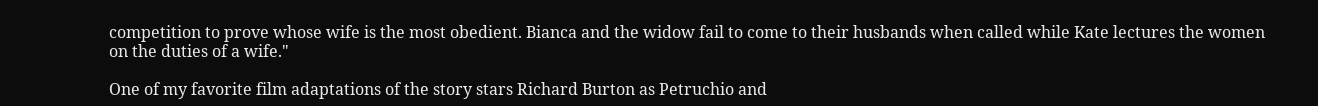competition to prove whose wife is the most obedient. Bianca and the widow fail to come to their husbands when called while Kate lectures the women on the duties of a wife."

One of my favorite film adaptations of the story stars Richard Burton as Petruchio and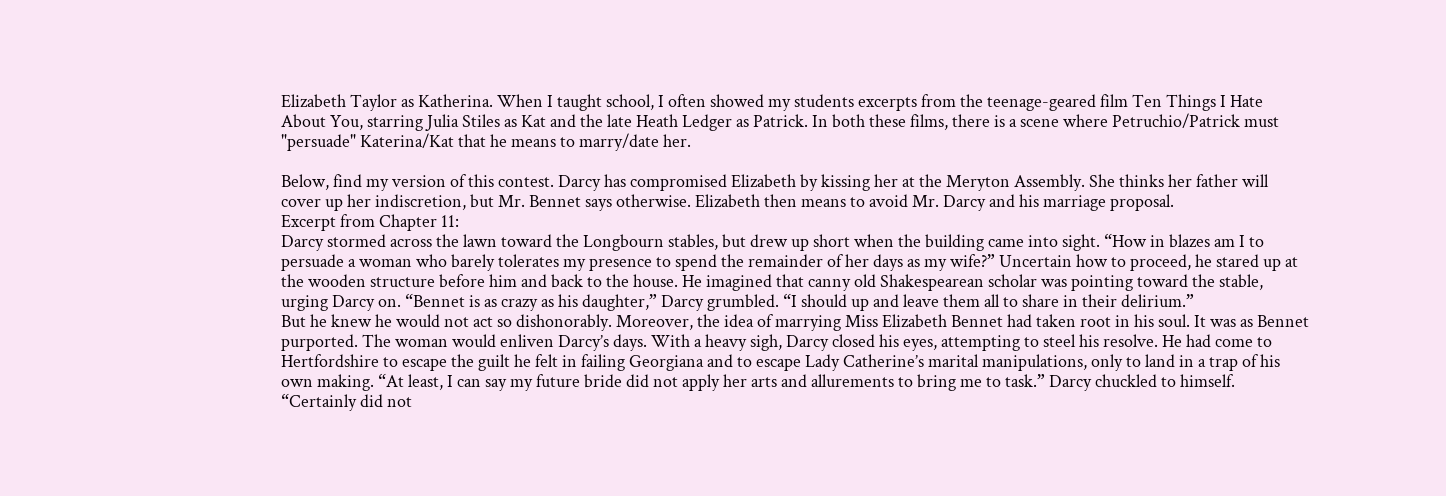Elizabeth Taylor as Katherina. When I taught school, I often showed my students excerpts from the teenage-geared film Ten Things I Hate About You, starring Julia Stiles as Kat and the late Heath Ledger as Patrick. In both these films, there is a scene where Petruchio/Patrick must "persuade" Katerina/Kat that he means to marry/date her.

Below, find my version of this contest. Darcy has compromised Elizabeth by kissing her at the Meryton Assembly. She thinks her father will cover up her indiscretion, but Mr. Bennet says otherwise. Elizabeth then means to avoid Mr. Darcy and his marriage proposal.
Excerpt from Chapter 11:
Darcy stormed across the lawn toward the Longbourn stables, but drew up short when the building came into sight. “How in blazes am I to persuade a woman who barely tolerates my presence to spend the remainder of her days as my wife?” Uncertain how to proceed, he stared up at the wooden structure before him and back to the house. He imagined that canny old Shakespearean scholar was pointing toward the stable, urging Darcy on. “Bennet is as crazy as his daughter,” Darcy grumbled. “I should up and leave them all to share in their delirium.”
But he knew he would not act so dishonorably. Moreover, the idea of marrying Miss Elizabeth Bennet had taken root in his soul. It was as Bennet purported. The woman would enliven Darcy’s days. With a heavy sigh, Darcy closed his eyes, attempting to steel his resolve. He had come to Hertfordshire to escape the guilt he felt in failing Georgiana and to escape Lady Catherine’s marital manipulations, only to land in a trap of his own making. “At least, I can say my future bride did not apply her arts and allurements to bring me to task.” Darcy chuckled to himself. “Certainly did not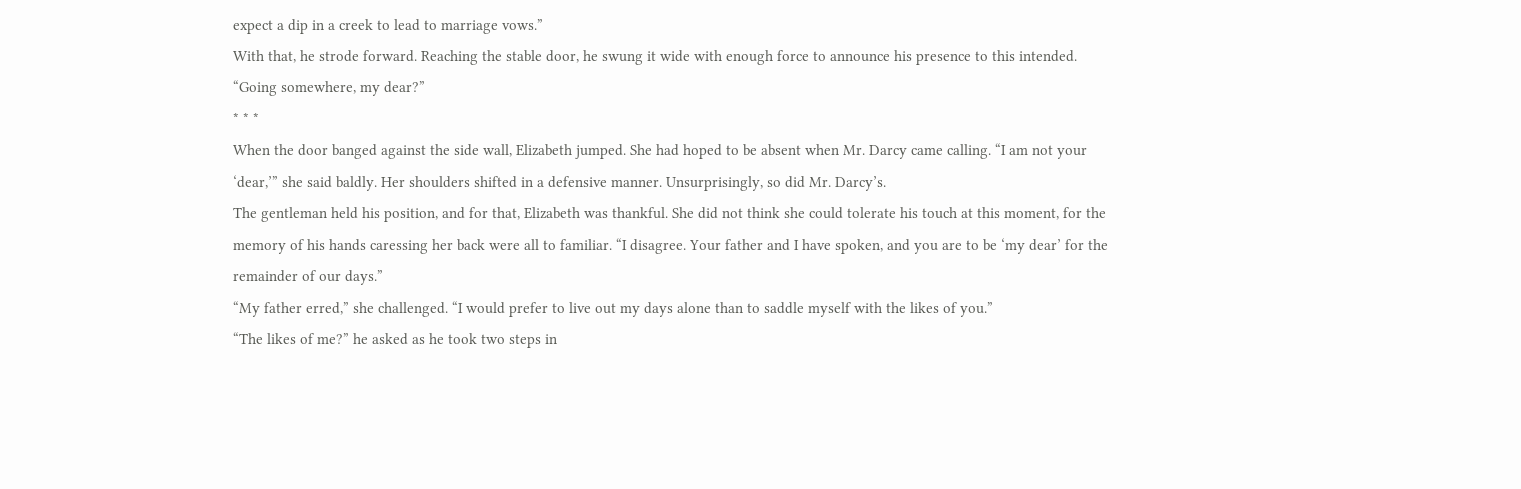expect a dip in a creek to lead to marriage vows.”
With that, he strode forward. Reaching the stable door, he swung it wide with enough force to announce his presence to this intended. “Going somewhere, my dear?”
* * *
When the door banged against the side wall, Elizabeth jumped. She had hoped to be absent when Mr. Darcy came calling. “I am not your ‘dear,’” she said baldly. Her shoulders shifted in a defensive manner. Unsurprisingly, so did Mr. Darcy’s.
The gentleman held his position, and for that, Elizabeth was thankful. She did not think she could tolerate his touch at this moment, for the memory of his hands caressing her back were all to familiar. “I disagree. Your father and I have spoken, and you are to be ‘my dear’ for the remainder of our days.”
“My father erred,” she challenged. “I would prefer to live out my days alone than to saddle myself with the likes of you.”
“The likes of me?” he asked as he took two steps in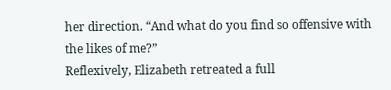her direction. “And what do you find so offensive with the likes of me?”
Reflexively, Elizabeth retreated a full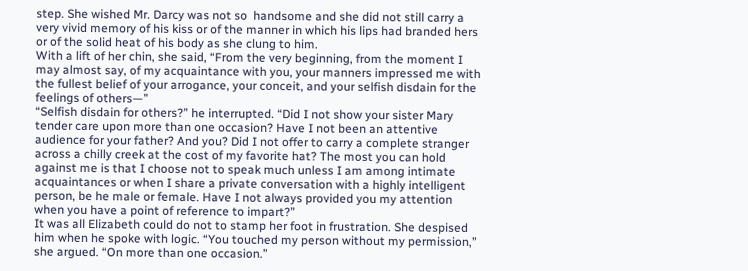step. She wished Mr. Darcy was not so  handsome and she did not still carry a very vivid memory of his kiss or of the manner in which his lips had branded hers or of the solid heat of his body as she clung to him.
With a lift of her chin, she said, “From the very beginning, from the moment I may almost say, of my acquaintance with you, your manners impressed me with the fullest belief of your arrogance, your conceit, and your selfish disdain for the feelings of others—”
“Selfish disdain for others?” he interrupted. “Did I not show your sister Mary tender care upon more than one occasion? Have I not been an attentive audience for your father? And you? Did I not offer to carry a complete stranger across a chilly creek at the cost of my favorite hat? The most you can hold against me is that I choose not to speak much unless I am among intimate acquaintances or when I share a private conversation with a highly intelligent person, be he male or female. Have I not always provided you my attention when you have a point of reference to impart?”
It was all Elizabeth could do not to stamp her foot in frustration. She despised him when he spoke with logic. “You touched my person without my permission,” she argued. “On more than one occasion.”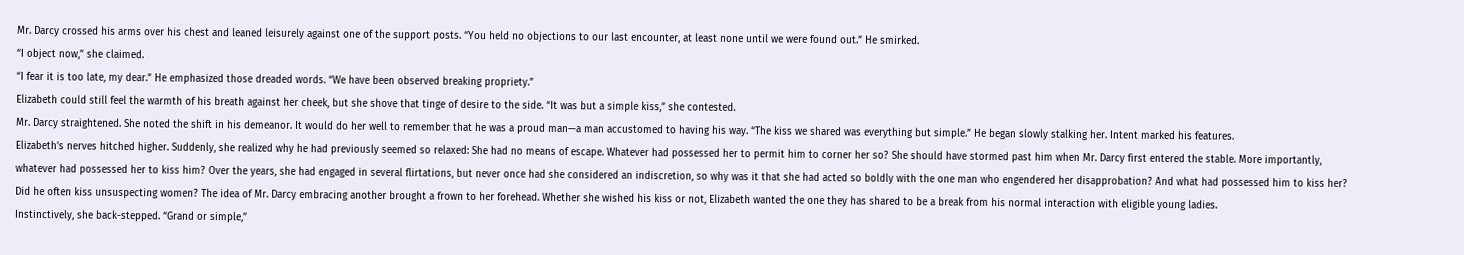Mr. Darcy crossed his arms over his chest and leaned leisurely against one of the support posts. “You held no objections to our last encounter, at least none until we were found out.” He smirked.
“I object now,” she claimed.
“I fear it is too late, my dear.” He emphasized those dreaded words. “We have been observed breaking propriety.”
Elizabeth could still feel the warmth of his breath against her cheek, but she shove that tinge of desire to the side. “It was but a simple kiss,” she contested.
Mr. Darcy straightened. She noted the shift in his demeanor. It would do her well to remember that he was a proud man—a man accustomed to having his way. “The kiss we shared was everything but simple.” He began slowly stalking her. Intent marked his features.
Elizabeth’s nerves hitched higher. Suddenly, she realized why he had previously seemed so relaxed: She had no means of escape. Whatever had possessed her to permit him to corner her so? She should have stormed past him when Mr. Darcy first entered the stable. More importantly, whatever had possessed her to kiss him? Over the years, she had engaged in several flirtations, but never once had she considered an indiscretion, so why was it that she had acted so boldly with the one man who engendered her disapprobation? And what had possessed him to kiss her? Did he often kiss unsuspecting women? The idea of Mr. Darcy embracing another brought a frown to her forehead. Whether she wished his kiss or not, Elizabeth wanted the one they has shared to be a break from his normal interaction with eligible young ladies.
Instinctively, she back-stepped. “Grand or simple,”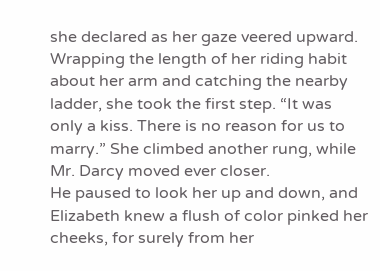she declared as her gaze veered upward. Wrapping the length of her riding habit about her arm and catching the nearby ladder, she took the first step. “It was only a kiss. There is no reason for us to marry.” She climbed another rung, while Mr. Darcy moved ever closer.
He paused to look her up and down, and Elizabeth knew a flush of color pinked her cheeks, for surely from her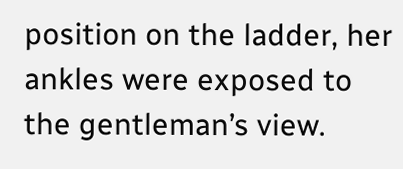position on the ladder, her ankles were exposed to the gentleman’s view.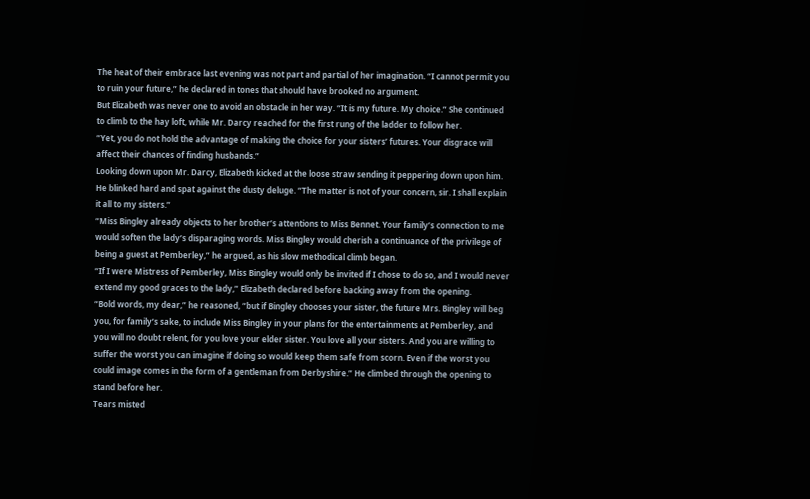The heat of their embrace last evening was not part and partial of her imagination. “I cannot permit you to ruin your future,” he declared in tones that should have brooked no argument.
But Elizabeth was never one to avoid an obstacle in her way. “It is my future. My choice.” She continued to climb to the hay loft, while Mr. Darcy reached for the first rung of the ladder to follow her.
“Yet, you do not hold the advantage of making the choice for your sisters’ futures. Your disgrace will affect their chances of finding husbands.”
Looking down upon Mr. Darcy, Elizabeth kicked at the loose straw sending it peppering down upon him. He blinked hard and spat against the dusty deluge. “The matter is not of your concern, sir. I shall explain it all to my sisters.”
“Miss Bingley already objects to her brother’s attentions to Miss Bennet. Your family’s connection to me would soften the lady’s disparaging words. Miss Bingley would cherish a continuance of the privilege of being a guest at Pemberley,” he argued, as his slow methodical climb began.
“If I were Mistress of Pemberley, Miss Bingley would only be invited if I chose to do so, and I would never extend my good graces to the lady,” Elizabeth declared before backing away from the opening.
“Bold words, my dear,” he reasoned, “but if Bingley chooses your sister, the future Mrs. Bingley will beg you, for family’s sake, to include Miss Bingley in your plans for the entertainments at Pemberley, and you will no doubt relent, for you love your elder sister. You love all your sisters. And you are willing to suffer the worst you can imagine if doing so would keep them safe from scorn. Even if the worst you could image comes in the form of a gentleman from Derbyshire.” He climbed through the opening to stand before her.
Tears misted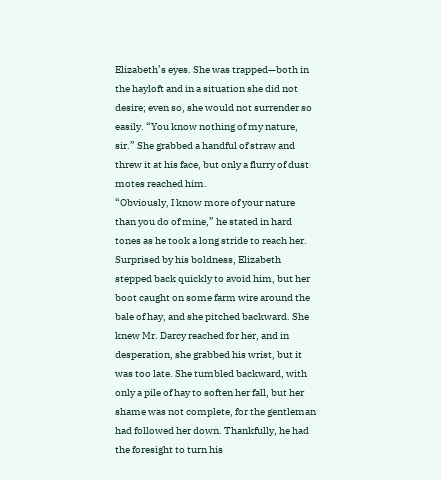Elizabeth’s eyes. She was trapped—both in the hayloft and in a situation she did not desire; even so, she would not surrender so easily. “You know nothing of my nature, sir.” She grabbed a handful of straw and threw it at his face, but only a flurry of dust motes reached him.
“Obviously, I know more of your nature than you do of mine,” he stated in hard tones as he took a long stride to reach her.
Surprised by his boldness, Elizabeth stepped back quickly to avoid him, but her boot caught on some farm wire around the bale of hay, and she pitched backward. She knew Mr. Darcy reached for her, and in desperation, she grabbed his wrist, but it was too late. She tumbled backward, with only a pile of hay to soften her fall, but her shame was not complete, for the gentleman had followed her down. Thankfully, he had the foresight to turn his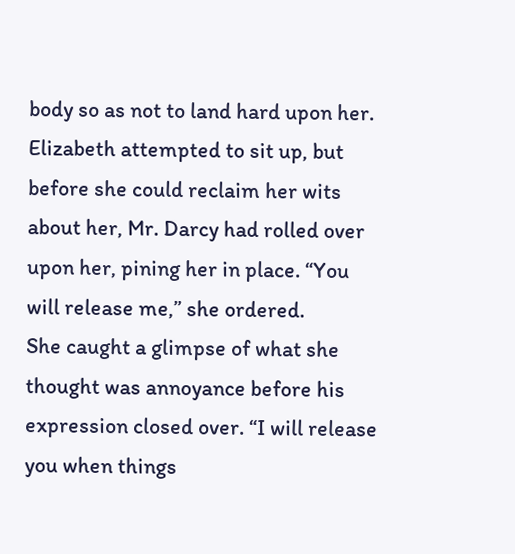body so as not to land hard upon her.
Elizabeth attempted to sit up, but before she could reclaim her wits about her, Mr. Darcy had rolled over upon her, pining her in place. “You will release me,” she ordered.
She caught a glimpse of what she thought was annoyance before his expression closed over. “I will release you when things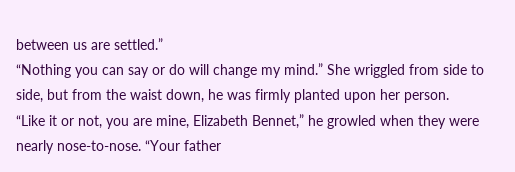between us are settled.”
“Nothing you can say or do will change my mind.” She wriggled from side to side, but from the waist down, he was firmly planted upon her person.
“Like it or not, you are mine, Elizabeth Bennet,” he growled when they were nearly nose-to-nose. “Your father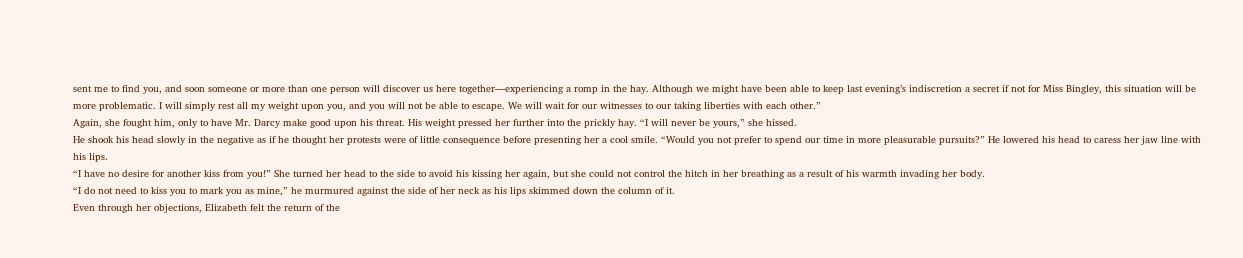sent me to find you, and soon someone or more than one person will discover us here together—experiencing a romp in the hay. Although we might have been able to keep last evening’s indiscretion a secret if not for Miss Bingley, this situation will be more problematic. I will simply rest all my weight upon you, and you will not be able to escape. We will wait for our witnesses to our taking liberties with each other.”
Again, she fought him, only to have Mr. Darcy make good upon his threat. His weight pressed her further into the prickly hay. “I will never be yours,” she hissed.
He shook his head slowly in the negative as if he thought her protests were of little consequence before presenting her a cool smile. “Would you not prefer to spend our time in more pleasurable pursuits?” He lowered his head to caress her jaw line with his lips.
“I have no desire for another kiss from you!” She turned her head to the side to avoid his kissing her again, but she could not control the hitch in her breathing as a result of his warmth invading her body.
“I do not need to kiss you to mark you as mine,” he murmured against the side of her neck as his lips skimmed down the column of it.
Even through her objections, Elizabeth felt the return of the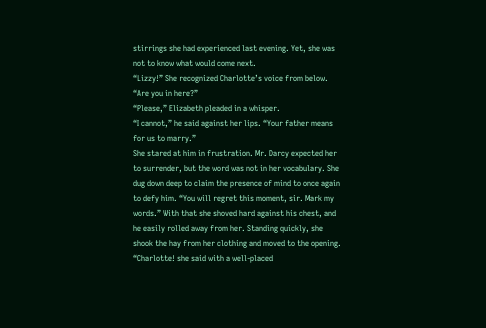stirrings she had experienced last evening. Yet, she was not to know what would come next.
“Lizzy!” She recognized Charlotte’s voice from below. “Are you in here?”
“Please,” Elizabeth pleaded in a whisper.
“I cannot,” he said against her lips. “Your father means for us to marry.”
She stared at him in frustration. Mr. Darcy expected her to surrender, but the word was not in her vocabulary. She dug down deep to claim the presence of mind to once again to defy him. “You will regret this moment, sir. Mark my words.” With that she shoved hard against his chest, and he easily rolled away from her. Standing quickly, she shook the hay from her clothing and moved to the opening. “Charlotte! she said with a well-placed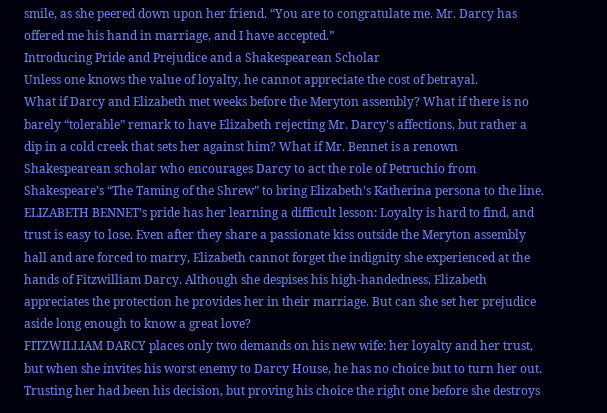smile, as she peered down upon her friend. “You are to congratulate me. Mr. Darcy has offered me his hand in marriage, and I have accepted.”
Introducing Pride and Prejudice and a Shakespearean Scholar
Unless one knows the value of loyalty, he cannot appreciate the cost of betrayal.
What if Darcy and Elizabeth met weeks before the Meryton assembly? What if there is no barely “tolerable” remark to have Elizabeth rejecting Mr. Darcy’s affections, but rather a dip in a cold creek that sets her against him? What if Mr. Bennet is a renown Shakespearean scholar who encourages Darcy to act the role of Petruchio from Shakespeare’s “The Taming of the Shrew” to bring Elizabeth’s Katherina persona to the line.
ELIZABETH BENNET’s pride has her learning a difficult lesson: Loyalty is hard to find, and trust is easy to lose. Even after they share a passionate kiss outside the Meryton assembly hall and are forced to marry, Elizabeth cannot forget the indignity she experienced at the hands of Fitzwilliam Darcy. Although she despises his high-handedness, Elizabeth appreciates the protection he provides her in their marriage. But can she set her prejudice aside long enough to know a great love?
FITZWILLIAM DARCY places only two demands on his new wife: her loyalty and her trust, but when she invites his worst enemy to Darcy House, he has no choice but to turn her out. Trusting her had been his decision, but proving his choice the right one before she destroys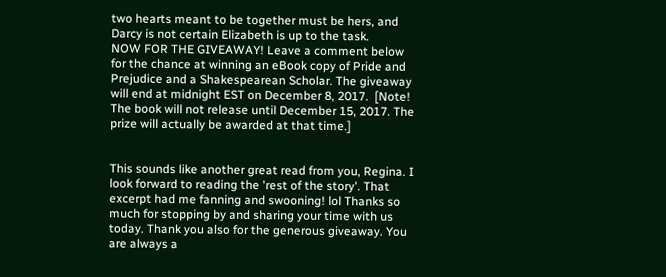two hearts meant to be together must be hers, and Darcy is not certain Elizabeth is up to the task.
NOW FOR THE GIVEAWAY! Leave a comment below for the chance at winning an eBook copy of Pride and Prejudice and a Shakespearean Scholar. The giveaway will end at midnight EST on December 8, 2017.  [Note! The book will not release until December 15, 2017. The prize will actually be awarded at that time.]


This sounds like another great read from you, Regina. I look forward to reading the 'rest of the story'. That excerpt had me fanning and swooning! lol Thanks so much for stopping by and sharing your time with us today. Thank you also for the generous giveaway. You are always a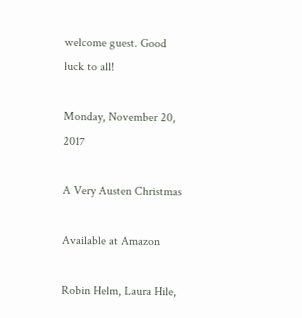welcome guest. Good luck to all!

Monday, November 20, 2017

A Very Austen Christmas

Available at Amazon

Robin Helm, Laura Hile,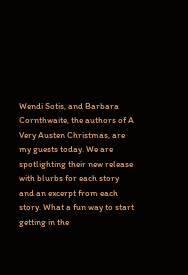Wendi Sotis, and Barbara Cornthwaite, the authors of A Very Austen Christmas, are my guests today. We are spotlighting their new release with blurbs for each story and an excerpt from each story. What a fun way to start getting in the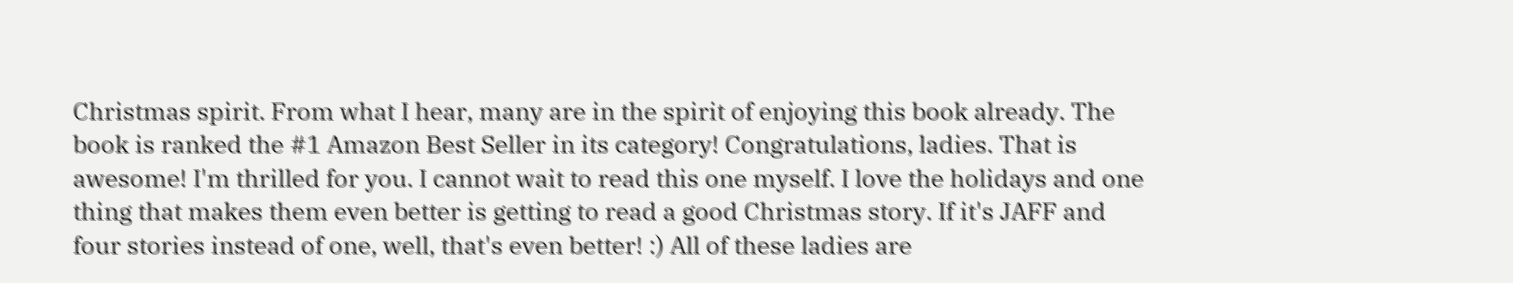Christmas spirit. From what I hear, many are in the spirit of enjoying this book already. The book is ranked the #1 Amazon Best Seller in its category! Congratulations, ladies. That is awesome! I'm thrilled for you. I cannot wait to read this one myself. I love the holidays and one thing that makes them even better is getting to read a good Christmas story. If it's JAFF and four stories instead of one, well, that's even better! :) All of these ladies are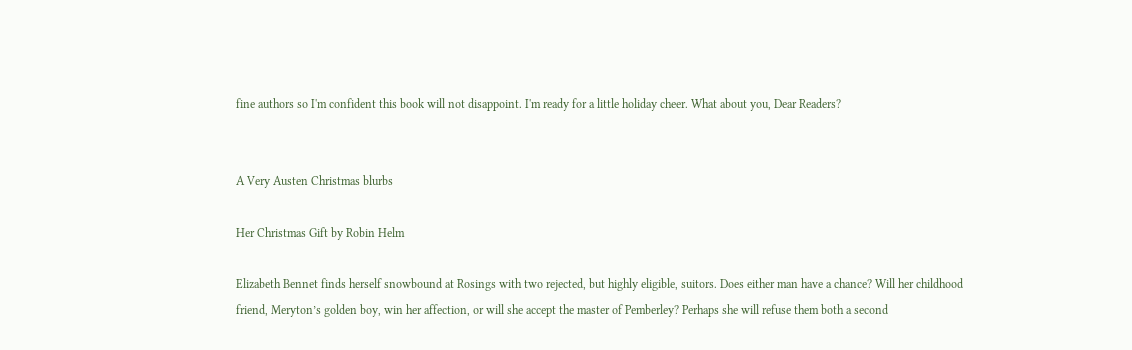fine authors so I'm confident this book will not disappoint. I'm ready for a little holiday cheer. What about you, Dear Readers?


A Very Austen Christmas blurbs

Her Christmas Gift by Robin Helm

Elizabeth Bennet finds herself snowbound at Rosings with two rejected, but highly eligible, suitors. Does either man have a chance? Will her childhood friend, Meryton’s golden boy, win her affection, or will she accept the master of Pemberley? Perhaps she will refuse them both a second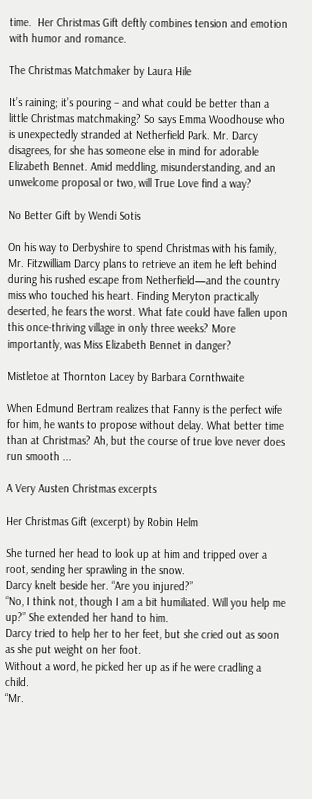time.  Her Christmas Gift deftly combines tension and emotion with humor and romance.

The Christmas Matchmaker by Laura Hile

It’s raining; it’s pouring – and what could be better than a little Christmas matchmaking? So says Emma Woodhouse who is unexpectedly stranded at Netherfield Park. Mr. Darcy disagrees, for she has someone else in mind for adorable Elizabeth Bennet. Amid meddling, misunderstanding, and an unwelcome proposal or two, will True Love find a way?

No Better Gift by Wendi Sotis

On his way to Derbyshire to spend Christmas with his family, Mr. Fitzwilliam Darcy plans to retrieve an item he left behind during his rushed escape from Netherfield—and the country miss who touched his heart. Finding Meryton practically deserted, he fears the worst. What fate could have fallen upon this once-thriving village in only three weeks? More importantly, was Miss Elizabeth Bennet in danger?

Mistletoe at Thornton Lacey by Barbara Cornthwaite

When Edmund Bertram realizes that Fanny is the perfect wife for him, he wants to propose without delay. What better time than at Christmas? Ah, but the course of true love never does run smooth ...

A Very Austen Christmas excerpts

Her Christmas Gift (excerpt) by Robin Helm

She turned her head to look up at him and tripped over a root, sending her sprawling in the snow.
Darcy knelt beside her. “Are you injured?”
“No, I think not, though I am a bit humiliated. Will you help me up?” She extended her hand to him.
Darcy tried to help her to her feet, but she cried out as soon as she put weight on her foot.
Without a word, he picked her up as if he were cradling a child.
“Mr.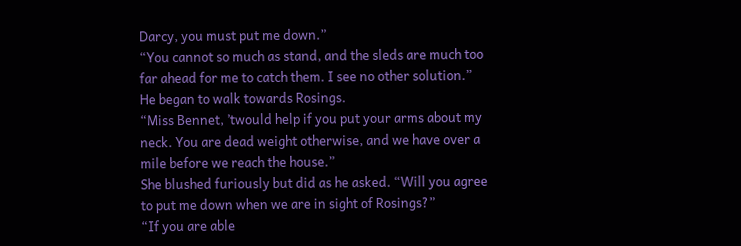Darcy, you must put me down.”
“You cannot so much as stand, and the sleds are much too far ahead for me to catch them. I see no other solution.”
He began to walk towards Rosings.
“Miss Bennet, ’twould help if you put your arms about my neck. You are dead weight otherwise, and we have over a mile before we reach the house.”
She blushed furiously but did as he asked. “Will you agree to put me down when we are in sight of Rosings?”
“If you are able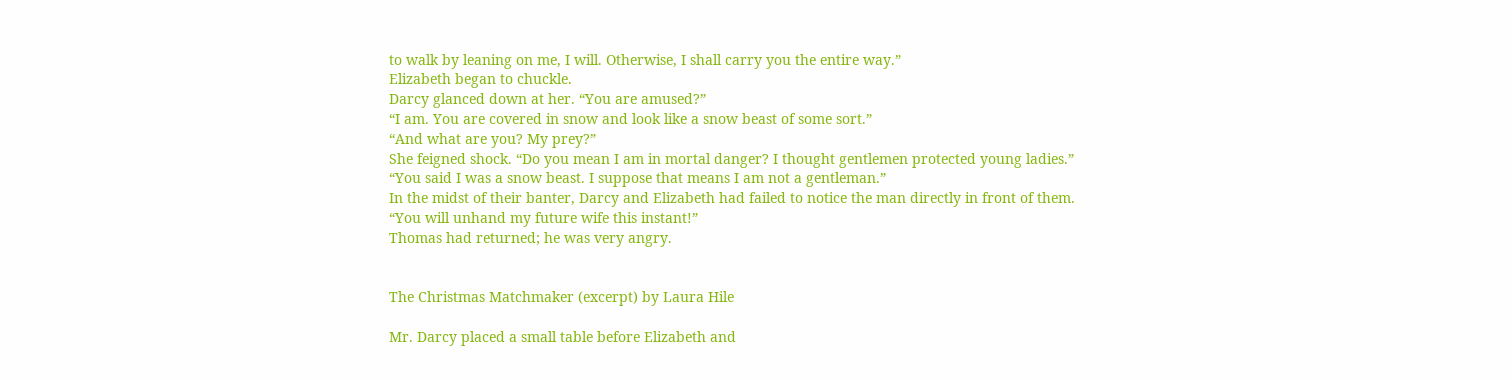to walk by leaning on me, I will. Otherwise, I shall carry you the entire way.”
Elizabeth began to chuckle.
Darcy glanced down at her. “You are amused?”
“I am. You are covered in snow and look like a snow beast of some sort.”
“And what are you? My prey?”
She feigned shock. “Do you mean I am in mortal danger? I thought gentlemen protected young ladies.”
“You said I was a snow beast. I suppose that means I am not a gentleman.”
In the midst of their banter, Darcy and Elizabeth had failed to notice the man directly in front of them.
“You will unhand my future wife this instant!”
Thomas had returned; he was very angry.


The Christmas Matchmaker (excerpt) by Laura Hile

Mr. Darcy placed a small table before Elizabeth and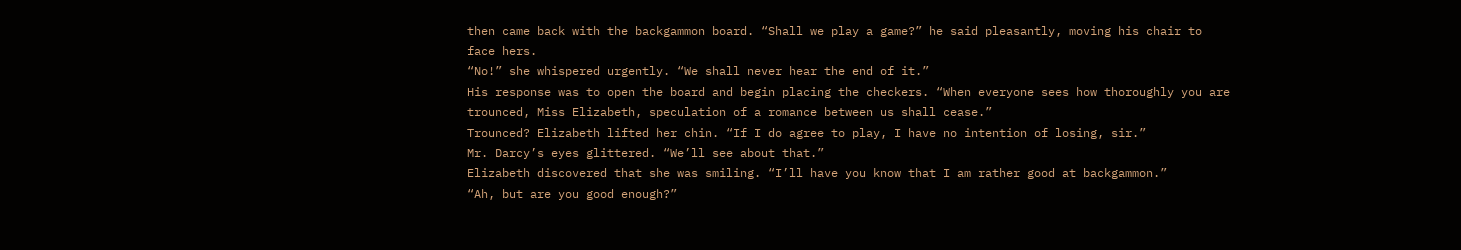then came back with the backgammon board. “Shall we play a game?” he said pleasantly, moving his chair to face hers.
“No!” she whispered urgently. “We shall never hear the end of it.”
His response was to open the board and begin placing the checkers. “When everyone sees how thoroughly you are trounced, Miss Elizabeth, speculation of a romance between us shall cease.”
Trounced? Elizabeth lifted her chin. “If I do agree to play, I have no intention of losing, sir.”
Mr. Darcy’s eyes glittered. “We’ll see about that.”
Elizabeth discovered that she was smiling. “I’ll have you know that I am rather good at backgammon.”
“Ah, but are you good enough?”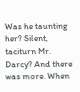Was he taunting her? Silent, taciturn Mr. Darcy? And there was more. When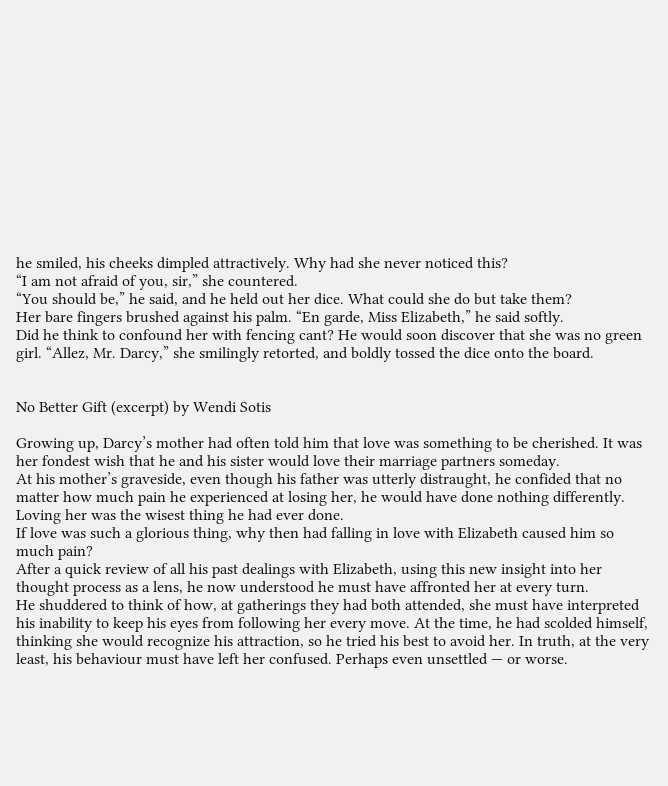he smiled, his cheeks dimpled attractively. Why had she never noticed this?
“I am not afraid of you, sir,” she countered.
“You should be,” he said, and he held out her dice. What could she do but take them?
Her bare fingers brushed against his palm. “En garde, Miss Elizabeth,” he said softly.
Did he think to confound her with fencing cant? He would soon discover that she was no green girl. “Allez, Mr. Darcy,” she smilingly retorted, and boldly tossed the dice onto the board.


No Better Gift (excerpt) by Wendi Sotis

Growing up, Darcy’s mother had often told him that love was something to be cherished. It was her fondest wish that he and his sister would love their marriage partners someday.
At his mother’s graveside, even though his father was utterly distraught, he confided that no matter how much pain he experienced at losing her, he would have done nothing differently. Loving her was the wisest thing he had ever done.
If love was such a glorious thing, why then had falling in love with Elizabeth caused him so much pain?
After a quick review of all his past dealings with Elizabeth, using this new insight into her thought process as a lens, he now understood he must have affronted her at every turn.
He shuddered to think of how, at gatherings they had both attended, she must have interpreted his inability to keep his eyes from following her every move. At the time, he had scolded himself, thinking she would recognize his attraction, so he tried his best to avoid her. In truth, at the very least, his behaviour must have left her confused. Perhaps even unsettled — or worse.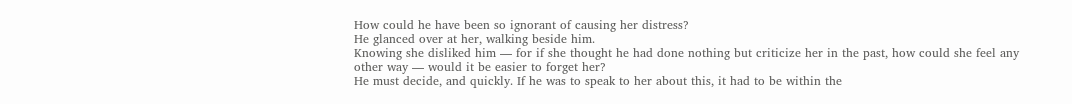How could he have been so ignorant of causing her distress?
He glanced over at her, walking beside him.
Knowing she disliked him — for if she thought he had done nothing but criticize her in the past, how could she feel any other way — would it be easier to forget her?
He must decide, and quickly. If he was to speak to her about this, it had to be within the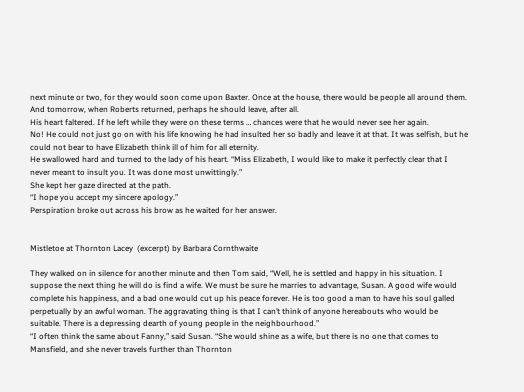next minute or two, for they would soon come upon Baxter. Once at the house, there would be people all around them. And tomorrow, when Roberts returned, perhaps he should leave, after all.
His heart faltered. If he left while they were on these terms … chances were that he would never see her again.
No! He could not just go on with his life knowing he had insulted her so badly and leave it at that. It was selfish, but he could not bear to have Elizabeth think ill of him for all eternity.
He swallowed hard and turned to the lady of his heart. “Miss Elizabeth, I would like to make it perfectly clear that I never meant to insult you. It was done most unwittingly.”
She kept her gaze directed at the path.
“I hope you accept my sincere apology.”
Perspiration broke out across his brow as he waited for her answer.


Mistletoe at Thornton Lacey  (excerpt) by Barbara Cornthwaite

They walked on in silence for another minute and then Tom said, “Well, he is settled and happy in his situation. I suppose the next thing he will do is find a wife. We must be sure he marries to advantage, Susan. A good wife would complete his happiness, and a bad one would cut up his peace forever. He is too good a man to have his soul galled perpetually by an awful woman. The aggravating thing is that I can’t think of anyone hereabouts who would be suitable. There is a depressing dearth of young people in the neighbourhood.”
“I often think the same about Fanny,” said Susan. “She would shine as a wife, but there is no one that comes to Mansfield, and she never travels further than Thornton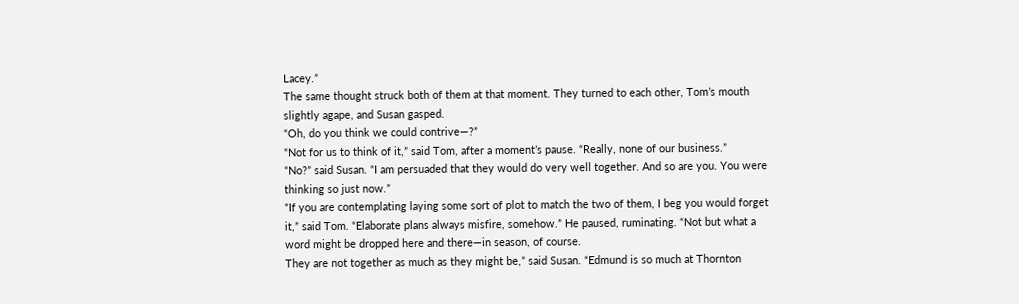Lacey.”
The same thought struck both of them at that moment. They turned to each other, Tom’s mouth slightly agape, and Susan gasped.
“Oh, do you think we could contrive—?”
“Not for us to think of it,” said Tom, after a moment’s pause. “Really, none of our business.”
“No?” said Susan. “I am persuaded that they would do very well together. And so are you. You were thinking so just now.”
“If you are contemplating laying some sort of plot to match the two of them, I beg you would forget it,” said Tom. “Elaborate plans always misfire, somehow.” He paused, ruminating. “Not but what a word might be dropped here and there—in season, of course.
They are not together as much as they might be,” said Susan. “Edmund is so much at Thornton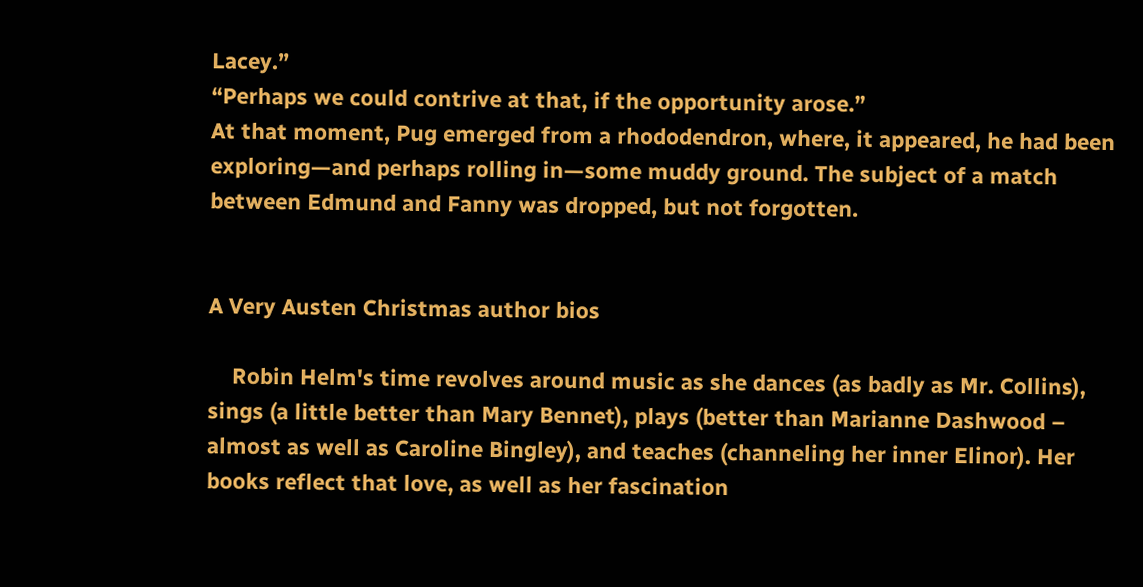Lacey.”
“Perhaps we could contrive at that, if the opportunity arose.”
At that moment, Pug emerged from a rhododendron, where, it appeared, he had been exploring—and perhaps rolling in—some muddy ground. The subject of a match between Edmund and Fanny was dropped, but not forgotten.


A Very Austen Christmas author bios

    Robin Helm's time revolves around music as she dances (as badly as Mr. Collins), sings (a little better than Mary Bennet), plays (better than Marianne Dashwood – almost as well as Caroline Bingley), and teaches (channeling her inner Elinor). Her books reflect that love, as well as her fascination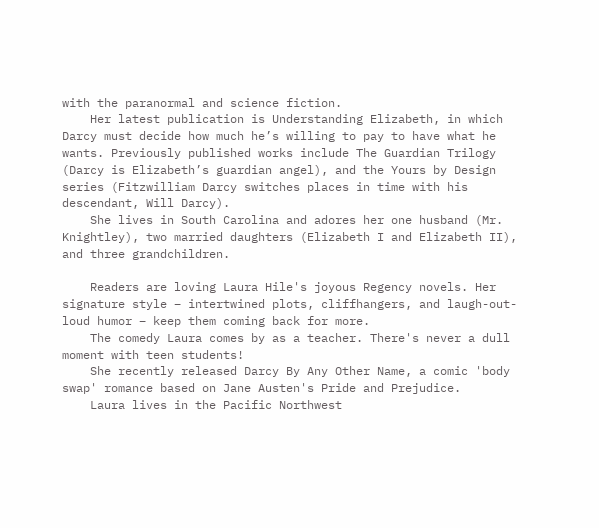with the paranormal and science fiction.
    Her latest publication is Understanding Elizabeth, in which Darcy must decide how much he’s willing to pay to have what he wants. Previously published works include The Guardian Trilogy (Darcy is Elizabeth’s guardian angel), and the Yours by Design series (Fitzwilliam Darcy switches places in time with his descendant, Will Darcy).
    She lives in South Carolina and adores her one husband (Mr. Knightley), two married daughters (Elizabeth I and Elizabeth II), and three grandchildren.

    Readers are loving Laura Hile's joyous Regency novels. Her signature style – intertwined plots, cliffhangers, and laugh-out-loud humor – keep them coming back for more.
    The comedy Laura comes by as a teacher. There's never a dull moment with teen students!
    She recently released Darcy By Any Other Name, a comic 'body swap' romance based on Jane Austen's Pride and Prejudice.
    Laura lives in the Pacific Northwest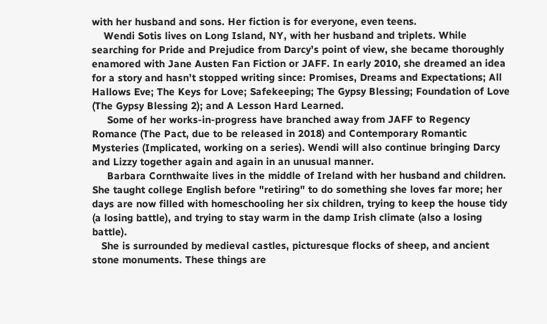with her husband and sons. Her fiction is for everyone, even teens.
    Wendi Sotis lives on Long Island, NY, with her husband and triplets. While searching for Pride and Prejudice from Darcy’s point of view, she became thoroughly enamored with Jane Austen Fan Fiction or JAFF. In early 2010, she dreamed an idea for a story and hasn’t stopped writing since: Promises, Dreams and Expectations; All Hallows Eve; The Keys for Love; Safekeeping; The Gypsy Blessing; Foundation of Love (The Gypsy Blessing 2); and A Lesson Hard Learned.
     Some of her works-in-progress have branched away from JAFF to Regency Romance (The Pact, due to be released in 2018) and Contemporary Romantic Mysteries (Implicated, working on a series). Wendi will also continue bringing Darcy and Lizzy together again and again in an unusual manner.
     Barbara Cornthwaite lives in the middle of Ireland with her husband and children. She taught college English before "retiring" to do something she loves far more; her days are now filled with homeschooling her six children, trying to keep the house tidy (a losing battle), and trying to stay warm in the damp Irish climate (also a losing battle).
   She is surrounded by medieval castles, picturesque flocks of sheep, and ancient stone monuments. These things are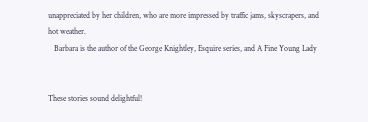unappreciated by her children, who are more impressed by traffic jams, skyscrapers, and hot weather.
   Barbara is the author of the George Knightley, Esquire series, and A Fine Young Lady


These stories sound delightful!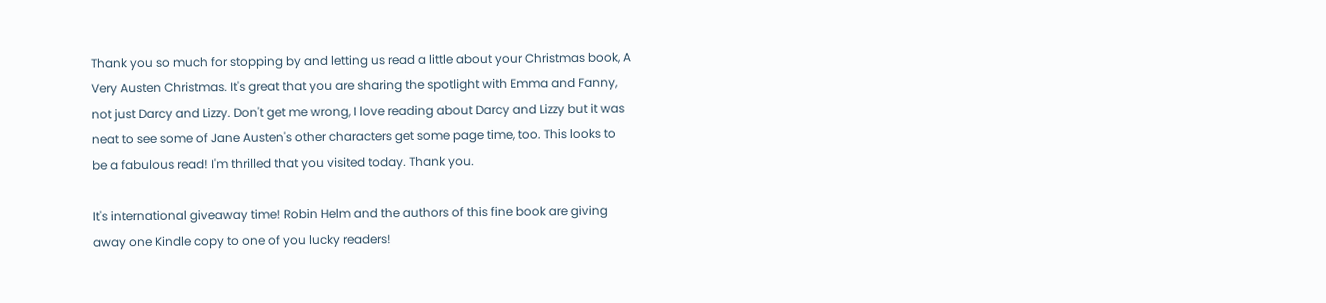Thank you so much for stopping by and letting us read a little about your Christmas book, A Very Austen Christmas. It's great that you are sharing the spotlight with Emma and Fanny, not just Darcy and Lizzy. Don't get me wrong, I love reading about Darcy and Lizzy but it was neat to see some of Jane Austen's other characters get some page time, too. This looks to be a fabulous read! I'm thrilled that you visited today. Thank you.

It's international giveaway time! Robin Helm and the authors of this fine book are giving away one Kindle copy to one of you lucky readers!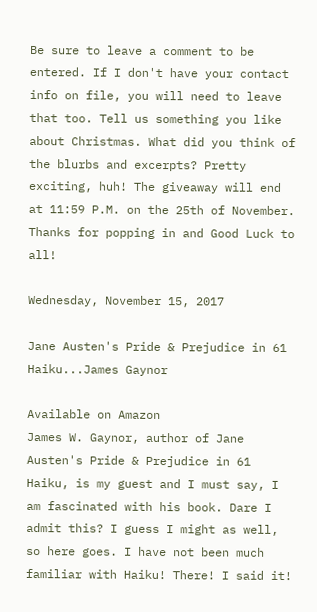Be sure to leave a comment to be entered. If I don't have your contact info on file, you will need to leave that too. Tell us something you like about Christmas. What did you think of the blurbs and excerpts? Pretty exciting, huh! The giveaway will end at 11:59 P.M. on the 25th of November. Thanks for popping in and Good Luck to all!

Wednesday, November 15, 2017

Jane Austen's Pride & Prejudice in 61 Haiku...James Gaynor

Available on Amazon
James W. Gaynor, author of Jane Austen's Pride & Prejudice in 61 Haiku, is my guest and I must say, I am fascinated with his book. Dare I admit this? I guess I might as well, so here goes. I have not been much familiar with Haiku! There! I said it!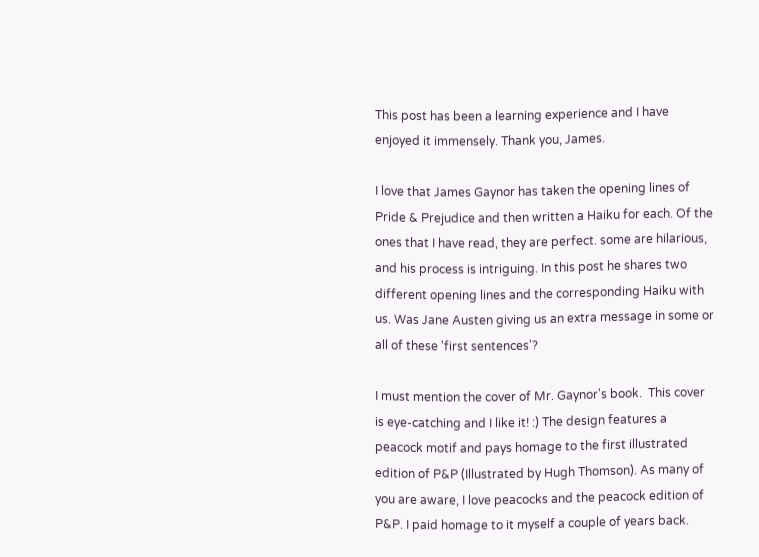This post has been a learning experience and I have enjoyed it immensely. Thank you, James.

I love that James Gaynor has taken the opening lines of Pride & Prejudice and then written a Haiku for each. Of the ones that I have read, they are perfect. some are hilarious, and his process is intriguing. In this post he shares two different opening lines and the corresponding Haiku with us. Was Jane Austen giving us an extra message in some or all of these 'first sentences'?

I must mention the cover of Mr. Gaynor's book.  This cover is eye-catching and I like it! :) The design features a peacock motif and pays homage to the first illustrated edition of P&P (Illustrated by Hugh Thomson). As many of you are aware, I love peacocks and the peacock edition of P&P. I paid homage to it myself a couple of years back.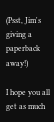(Psst, Jim's giving a paperback away!)

I hope you all get as much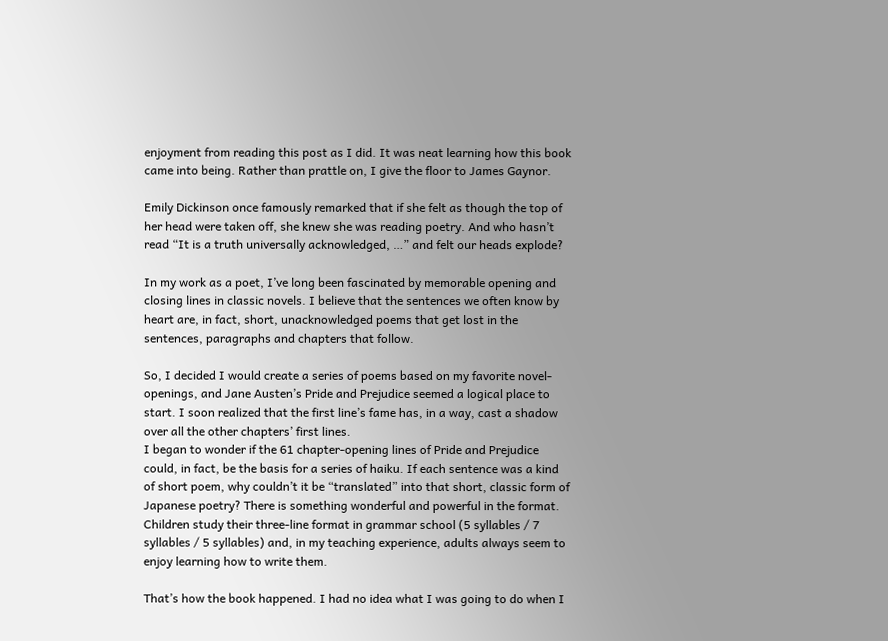enjoyment from reading this post as I did. It was neat learning how this book came into being. Rather than prattle on, I give the floor to James Gaynor.

Emily Dickinson once famously remarked that if she felt as though the top of her head were taken off, she knew she was reading poetry. And who hasn’t read “It is a truth universally acknowledged, …” and felt our heads explode?

In my work as a poet, I’ve long been fascinated by memorable opening and closing lines in classic novels. I believe that the sentences we often know by heart are, in fact, short, unacknowledged poems that get lost in the sentences, paragraphs and chapters that follow.

So, I decided I would create a series of poems based on my favorite novel-openings, and Jane Austen’s Pride and Prejudice seemed a logical place to start. I soon realized that the first line’s fame has, in a way, cast a shadow over all the other chapters’ first lines.
I began to wonder if the 61 chapter-opening lines of Pride and Prejudice could, in fact, be the basis for a series of haiku. If each sentence was a kind of short poem, why couldn’t it be “translated” into that short, classic form of Japanese poetry? There is something wonderful and powerful in the format. Children study their three-line format in grammar school (5 syllables / 7 syllables / 5 syllables) and, in my teaching experience, adults always seem to enjoy learning how to write them.

That’s how the book happened. I had no idea what I was going to do when I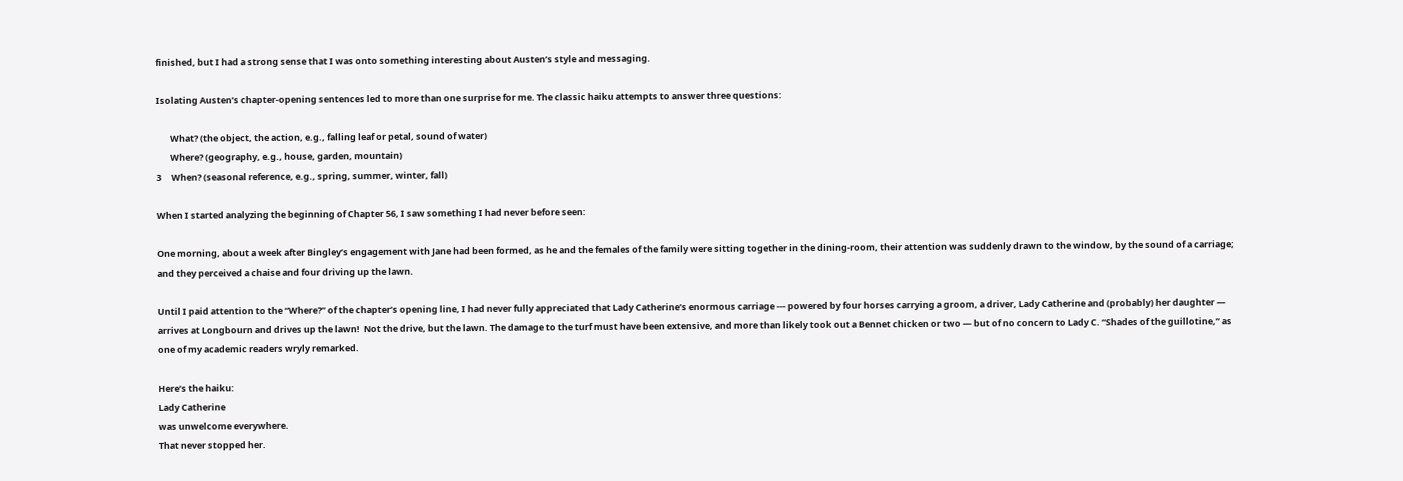finished, but I had a strong sense that I was onto something interesting about Austen’s style and messaging.

Isolating Austen’s chapter-opening sentences led to more than one surprise for me. The classic haiku attempts to answer three questions:

       What? (the object, the action, e.g., falling leaf or petal, sound of water)
       Where? (geography, e.g., house, garden, mountain)
3     When? (seasonal reference, e.g., spring, summer, winter, fall)

When I started analyzing the beginning of Chapter 56, I saw something I had never before seen:

One morning, about a week after Bingley’s engagement with Jane had been formed, as he and the females of the family were sitting together in the dining-room, their attention was suddenly drawn to the window, by the sound of a carriage; and they perceived a chaise and four driving up the lawn.

Until I paid attention to the “Where?” of the chapter’s opening line, I had never fully appreciated that Lady Catherine’s enormous carriage --- powered by four horses carrying a groom, a driver, Lady Catherine and (probably) her daughter — arrives at Longbourn and drives up the lawn!  Not the drive, but the lawn. The damage to the turf must have been extensive, and more than likely took out a Bennet chicken or two — but of no concern to Lady C. “Shades of the guillotine,” as one of my academic readers wryly remarked.

Here’s the haiku:
Lady Catherine
was unwelcome everywhere.
That never stopped her.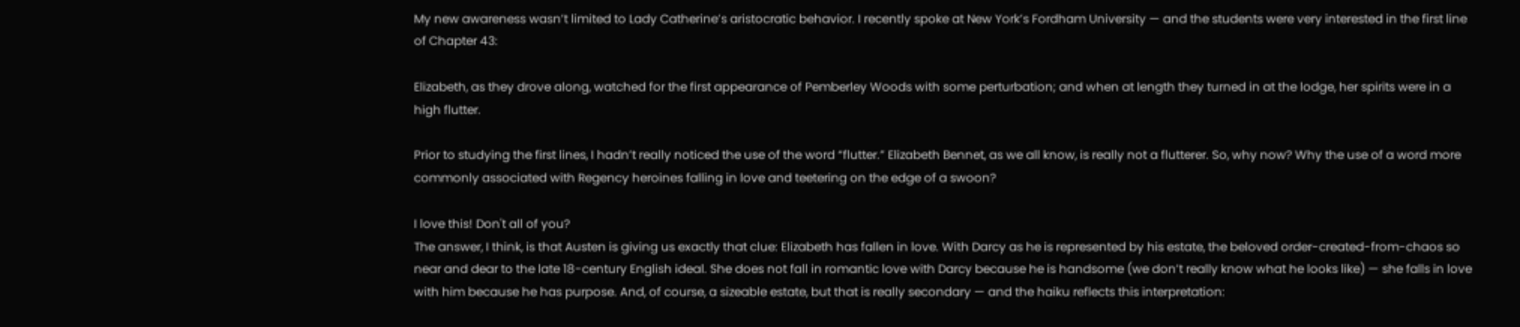My new awareness wasn’t limited to Lady Catherine’s aristocratic behavior. I recently spoke at New York’s Fordham University — and the students were very interested in the first line of Chapter 43:

Elizabeth, as they drove along, watched for the first appearance of Pemberley Woods with some perturbation; and when at length they turned in at the lodge, her spirits were in a high flutter.

Prior to studying the first lines, I hadn’t really noticed the use of the word “flutter.” Elizabeth Bennet, as we all know, is really not a flutterer. So, why now? Why the use of a word more commonly associated with Regency heroines falling in love and teetering on the edge of a swoon?

I love this! Don't all of you?
The answer, I think, is that Austen is giving us exactly that clue: Elizabeth has fallen in love. With Darcy as he is represented by his estate, the beloved order-created-from-chaos so near and dear to the late 18-century English ideal. She does not fall in romantic love with Darcy because he is handsome (we don’t really know what he looks like) — she falls in love with him because he has purpose. And, of course, a sizeable estate, but that is really secondary — and the haiku reflects this interpretation: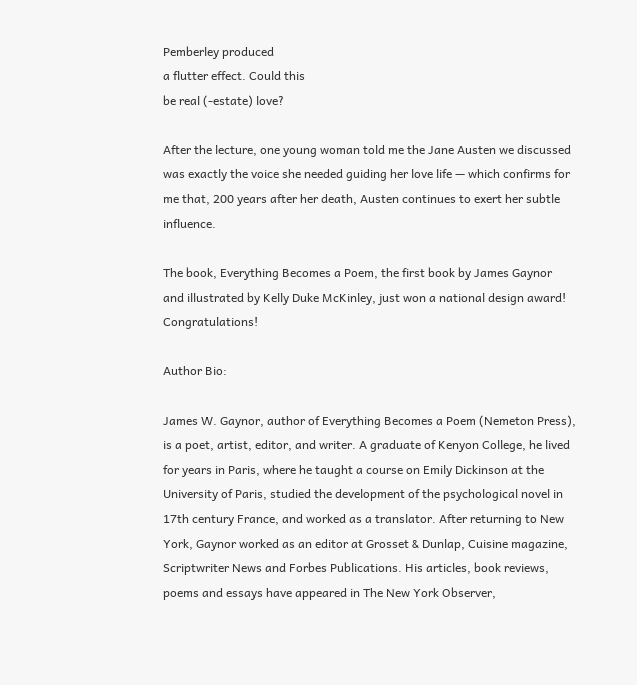Pemberley produced
a flutter effect. Could this
be real (-estate) love?

After the lecture, one young woman told me the Jane Austen we discussed was exactly the voice she needed guiding her love life — which confirms for me that, 200 years after her death, Austen continues to exert her subtle influence.

The book, Everything Becomes a Poem, the first book by James Gaynor
and illustrated by Kelly Duke McKinley, just won a national design award! Congratulations!

Author Bio:

James W. Gaynor, author of Everything Becomes a Poem (Nemeton Press), is a poet, artist, editor, and writer. A graduate of Kenyon College, he lived for years in Paris, where he taught a course on Emily Dickinson at the University of Paris, studied the development of the psychological novel in 17th century France, and worked as a translator. After returning to New York, Gaynor worked as an editor at Grosset & Dunlap, Cuisine magazine, Scriptwriter News and Forbes Publications. His articles, book reviews, poems and essays have appeared in The New York Observer,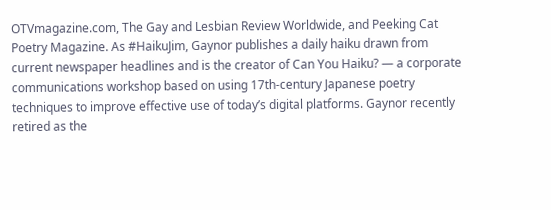OTVmagazine.com, The Gay and Lesbian Review Worldwide, and Peeking Cat Poetry Magazine. As #HaikuJim, Gaynor publishes a daily haiku drawn from current newspaper headlines and is the creator of Can You Haiku? — a corporate communications workshop based on using 17th-century Japanese poetry techniques to improve effective use of today’s digital platforms. Gaynor recently retired as the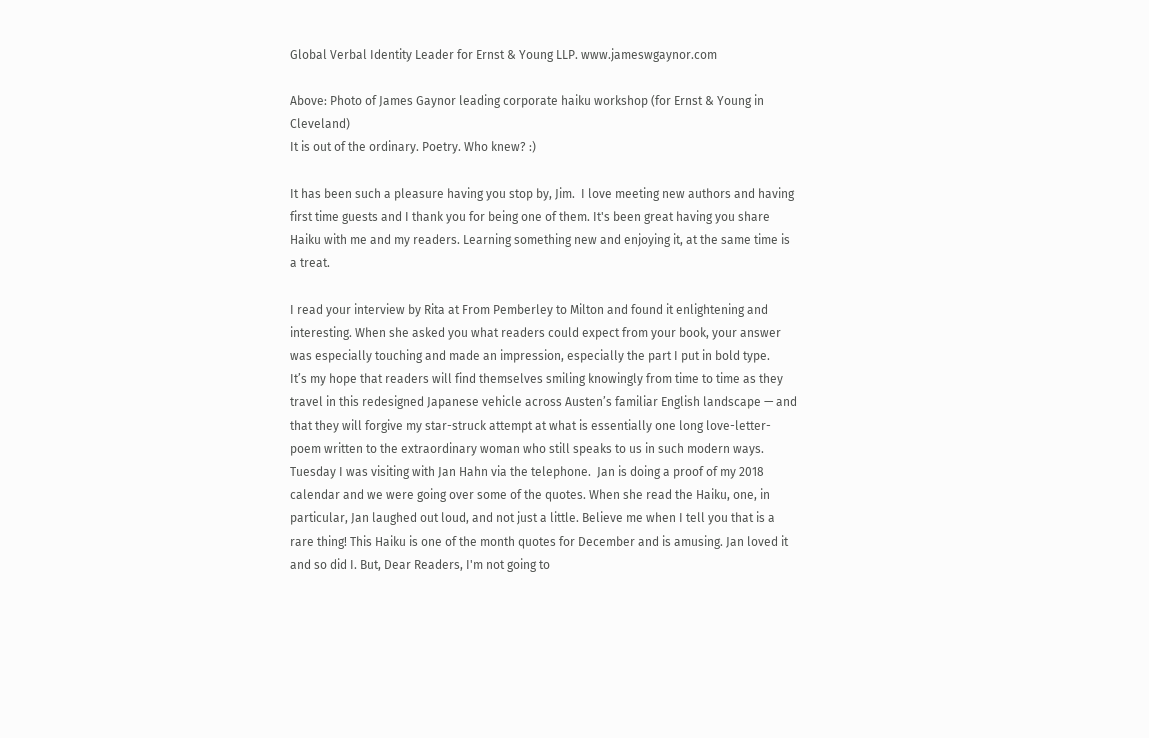Global Verbal Identity Leader for Ernst & Young LLP. www.jameswgaynor.com

Above: Photo of James Gaynor leading corporate haiku workshop (for Ernst & Young in Cleveland)
It is out of the ordinary. Poetry. Who knew? :)

It has been such a pleasure having you stop by, Jim.  I love meeting new authors and having first time guests and I thank you for being one of them. It's been great having you share Haiku with me and my readers. Learning something new and enjoying it, at the same time is a treat.

I read your interview by Rita at From Pemberley to Milton and found it enlightening and interesting. When she asked you what readers could expect from your book, your answer was especially touching and made an impression, especially the part I put in bold type.
It’s my hope that readers will find themselves smiling knowingly from time to time as they travel in this redesigned Japanese vehicle across Austen’s familiar English landscape — and that they will forgive my star-struck attempt at what is essentially one long love-letter-poem written to the extraordinary woman who still speaks to us in such modern ways.
Tuesday I was visiting with Jan Hahn via the telephone.  Jan is doing a proof of my 2018 calendar and we were going over some of the quotes. When she read the Haiku, one, in particular, Jan laughed out loud, and not just a little. Believe me when I tell you that is a rare thing! This Haiku is one of the month quotes for December and is amusing. Jan loved it and so did I. But, Dear Readers, I'm not going to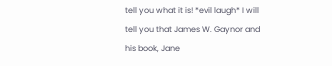tell you what it is! *evil laugh* I will tell you that James W. Gaynor and his book, Jane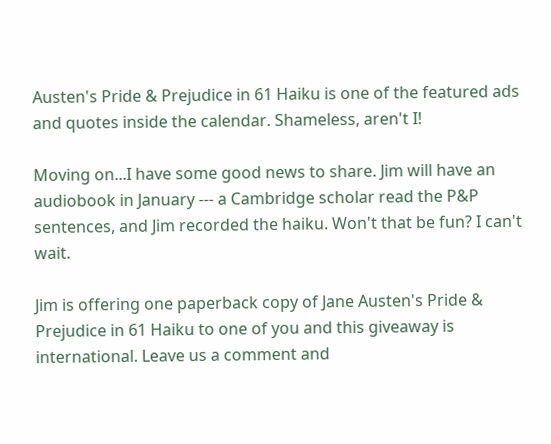Austen's Pride & Prejudice in 61 Haiku is one of the featured ads and quotes inside the calendar. Shameless, aren't I!

Moving on...I have some good news to share. Jim will have an audiobook in January --- a Cambridge scholar read the P&P sentences, and Jim recorded the haiku. Won't that be fun? I can't wait.

Jim is offering one paperback copy of Jane Austen's Pride & Prejudice in 61 Haiku to one of you and this giveaway is international. Leave us a comment and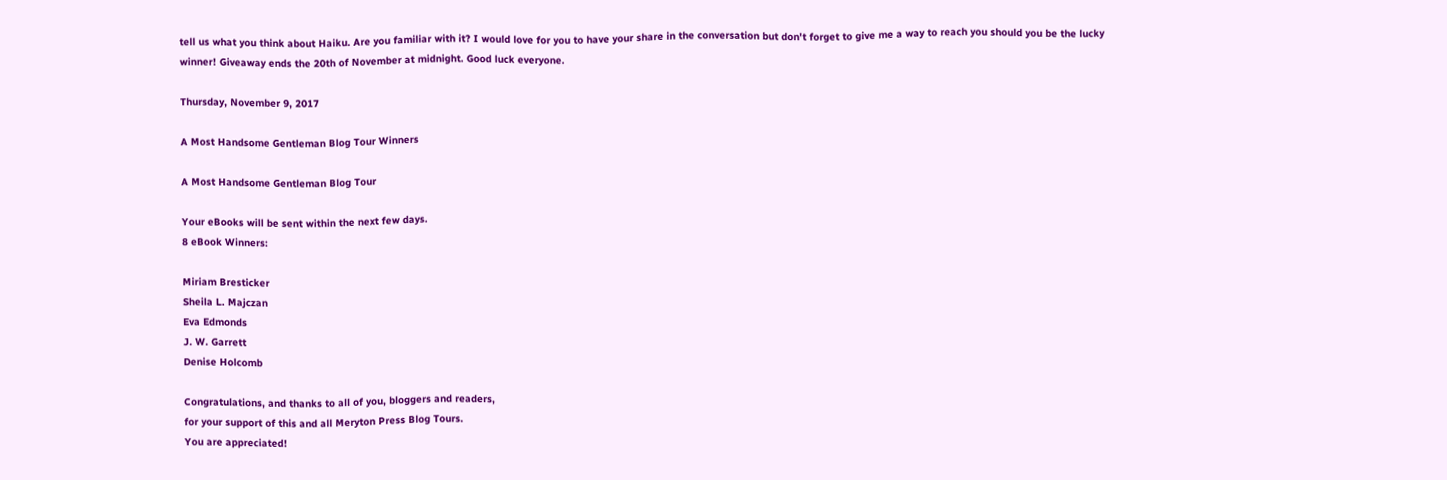tell us what you think about Haiku. Are you familiar with it? I would love for you to have your share in the conversation but don't forget to give me a way to reach you should you be the lucky winner! Giveaway ends the 20th of November at midnight. Good luck everyone.

Thursday, November 9, 2017

A Most Handsome Gentleman Blog Tour Winners

A Most Handsome Gentleman Blog Tour

Your eBooks will be sent within the next few days.
8 eBook Winners:

Miriam Bresticker
Sheila L. Majczan
Eva Edmonds
J. W. Garrett
Denise Holcomb

Congratulations, and thanks to all of you, bloggers and readers,
for your support of this and all Meryton Press Blog Tours.
You are appreciated!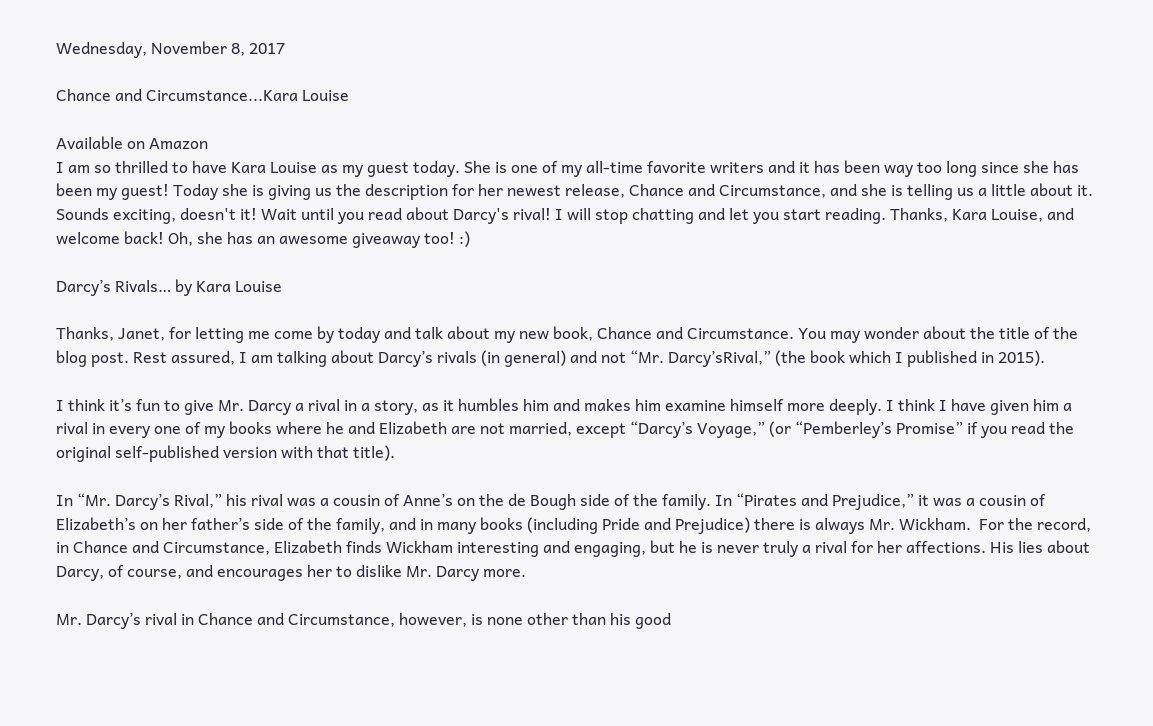Wednesday, November 8, 2017

Chance and Circumstance...Kara Louise

Available on Amazon
I am so thrilled to have Kara Louise as my guest today. She is one of my all-time favorite writers and it has been way too long since she has been my guest! Today she is giving us the description for her newest release, Chance and Circumstance, and she is telling us a little about it. Sounds exciting, doesn't it! Wait until you read about Darcy's rival! I will stop chatting and let you start reading. Thanks, Kara Louise, and welcome back! Oh, she has an awesome giveaway too! :)

Darcy’s Rivals… by Kara Louise

Thanks, Janet, for letting me come by today and talk about my new book, Chance and Circumstance. You may wonder about the title of the blog post. Rest assured, I am talking about Darcy’s rivals (in general) and not “Mr. Darcy’sRival,” (the book which I published in 2015).

I think it’s fun to give Mr. Darcy a rival in a story, as it humbles him and makes him examine himself more deeply. I think I have given him a rival in every one of my books where he and Elizabeth are not married, except “Darcy’s Voyage,” (or “Pemberley’s Promise” if you read the original self-published version with that title).

In “Mr. Darcy’s Rival,” his rival was a cousin of Anne’s on the de Bough side of the family. In “Pirates and Prejudice,” it was a cousin of Elizabeth’s on her father’s side of the family, and in many books (including Pride and Prejudice) there is always Mr. Wickham.  For the record, in Chance and Circumstance, Elizabeth finds Wickham interesting and engaging, but he is never truly a rival for her affections. His lies about Darcy, of course, and encourages her to dislike Mr. Darcy more.

Mr. Darcy’s rival in Chance and Circumstance, however, is none other than his good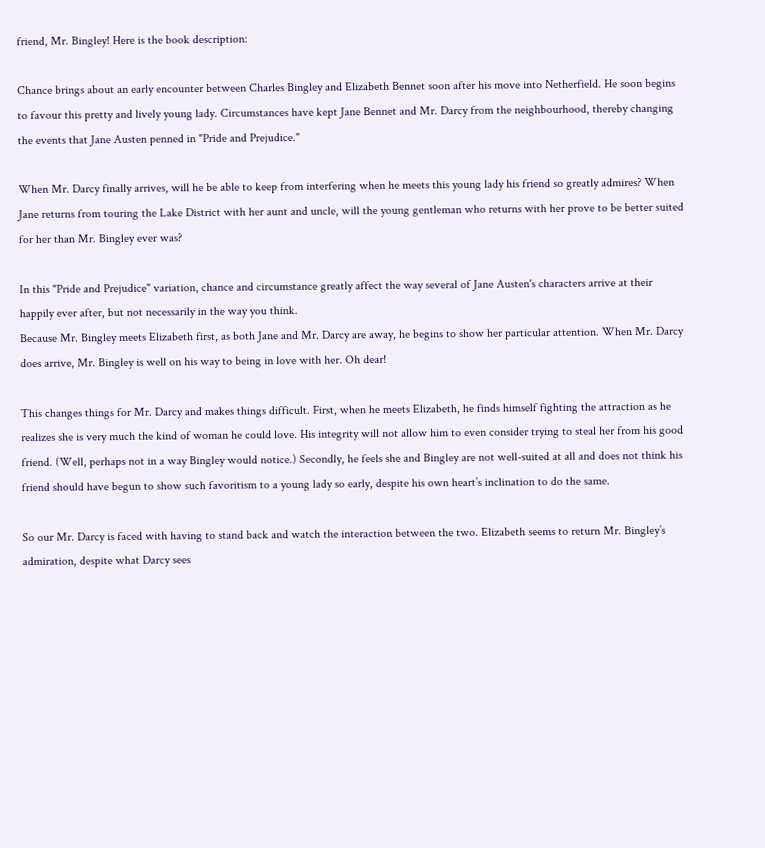friend, Mr. Bingley! Here is the book description:

Chance brings about an early encounter between Charles Bingley and Elizabeth Bennet soon after his move into Netherfield. He soon begins to favour this pretty and lively young lady. Circumstances have kept Jane Bennet and Mr. Darcy from the neighbourhood, thereby changing the events that Jane Austen penned in "Pride and Prejudice."

When Mr. Darcy finally arrives, will he be able to keep from interfering when he meets this young lady his friend so greatly admires? When Jane returns from touring the Lake District with her aunt and uncle, will the young gentleman who returns with her prove to be better suited for her than Mr. Bingley ever was?

In this "Pride and Prejudice" variation, chance and circumstance greatly affect the way several of Jane Austen's characters arrive at their happily ever after, but not necessarily in the way you think.
Because Mr. Bingley meets Elizabeth first, as both Jane and Mr. Darcy are away, he begins to show her particular attention. When Mr. Darcy does arrive, Mr. Bingley is well on his way to being in love with her. Oh dear!

This changes things for Mr. Darcy and makes things difficult. First, when he meets Elizabeth, he finds himself fighting the attraction as he realizes she is very much the kind of woman he could love. His integrity will not allow him to even consider trying to steal her from his good friend. (Well, perhaps not in a way Bingley would notice.) Secondly, he feels she and Bingley are not well-suited at all and does not think his friend should have begun to show such favoritism to a young lady so early, despite his own heart’s inclination to do the same.

So our Mr. Darcy is faced with having to stand back and watch the interaction between the two. Elizabeth seems to return Mr. Bingley’s admiration, despite what Darcy sees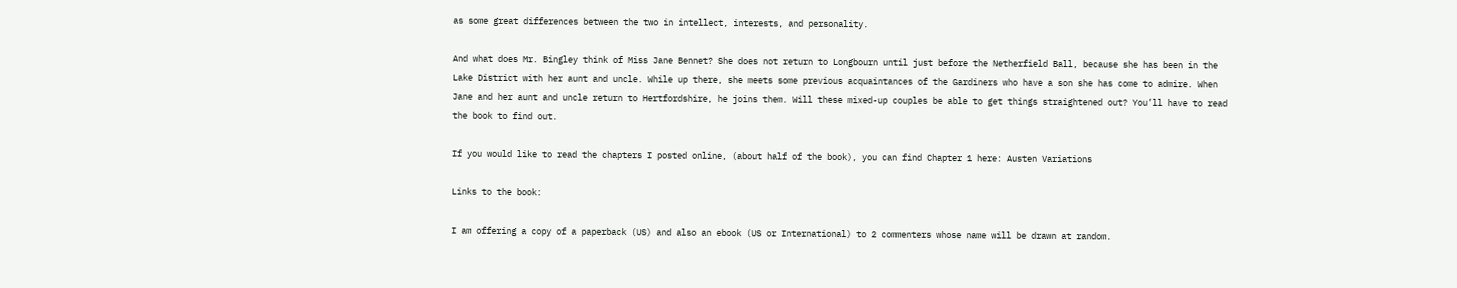as some great differences between the two in intellect, interests, and personality.

And what does Mr. Bingley think of Miss Jane Bennet? She does not return to Longbourn until just before the Netherfield Ball, because she has been in the Lake District with her aunt and uncle. While up there, she meets some previous acquaintances of the Gardiners who have a son she has come to admire. When Jane and her aunt and uncle return to Hertfordshire, he joins them. Will these mixed-up couples be able to get things straightened out? You’ll have to read the book to find out.

If you would like to read the chapters I posted online, (about half of the book), you can find Chapter 1 here: Austen Variations

Links to the book:

I am offering a copy of a paperback (US) and also an ebook (US or International) to 2 commenters whose name will be drawn at random.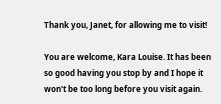Thank you, Janet, for allowing me to visit!

You are welcome, Kara Louise. It has been so good having you stop by and I hope it won't be too long before you visit again.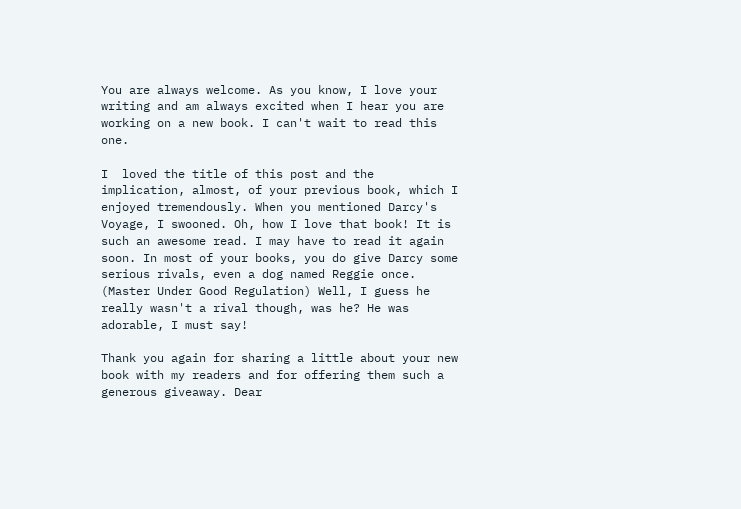You are always welcome. As you know, I love your writing and am always excited when I hear you are working on a new book. I can't wait to read this one.

I  loved the title of this post and the implication, almost, of your previous book, which I enjoyed tremendously. When you mentioned Darcy's Voyage, I swooned. Oh, how I love that book! It is such an awesome read. I may have to read it again soon. In most of your books, you do give Darcy some serious rivals, even a dog named Reggie once. (Master Under Good Regulation) Well, I guess he really wasn't a rival though, was he? He was adorable, I must say!

Thank you again for sharing a little about your new book with my readers and for offering them such a generous giveaway. Dear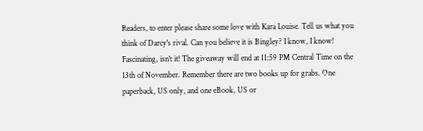Readers, to enter please share some love with Kara Louise. Tell us what you think of Darcy's rival. Can you believe it is Bingley? I know, I know! Fascinating, isn't it! The giveaway will end at 11:59 PM Central Time on the 13th of November. Remember there are two books up for grabs. One paperback, US only, and one eBook, US or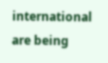international are being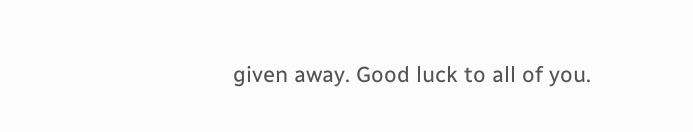given away. Good luck to all of you.